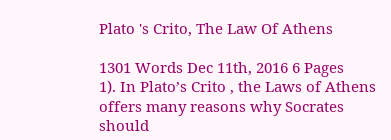Plato 's Crito, The Law Of Athens

1301 Words Dec 11th, 2016 6 Pages
1). In Plato’s Crito , the Laws of Athens offers many reasons why Socrates should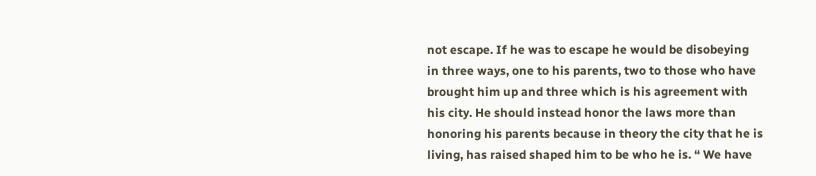not escape. If he was to escape he would be disobeying in three ways, one to his parents, two to those who have brought him up and three which is his agreement with his city. He should instead honor the laws more than honoring his parents because in theory the city that he is living, has raised shaped him to be who he is. “ We have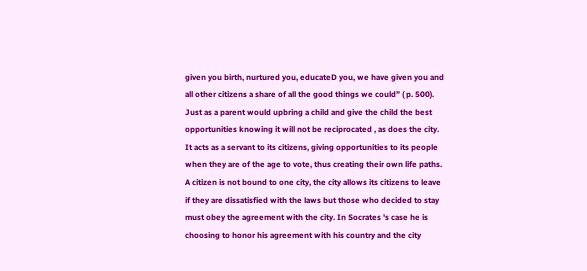given you birth, nurtured you, educateD you, we have given you and all other citizens a share of all the good things we could” ( p. 500). Just as a parent would upbring a child and give the child the best opportunities knowing it will not be reciprocated , as does the city. It acts as a servant to its citizens, giving opportunities to its people when they are of the age to vote, thus creating their own life paths. A citizen is not bound to one city, the city allows its citizens to leave if they are dissatisfied with the laws but those who decided to stay must obey the agreement with the city. In Socrates 's case he is choosing to honor his agreement with his country and the city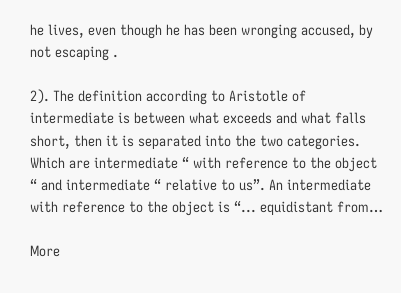he lives, even though he has been wronging accused, by not escaping .

2). The definition according to Aristotle of intermediate is between what exceeds and what falls short, then it is separated into the two categories. Which are intermediate “ with reference to the object “ and intermediate “ relative to us”. An intermediate with reference to the object is “... equidistant from…

More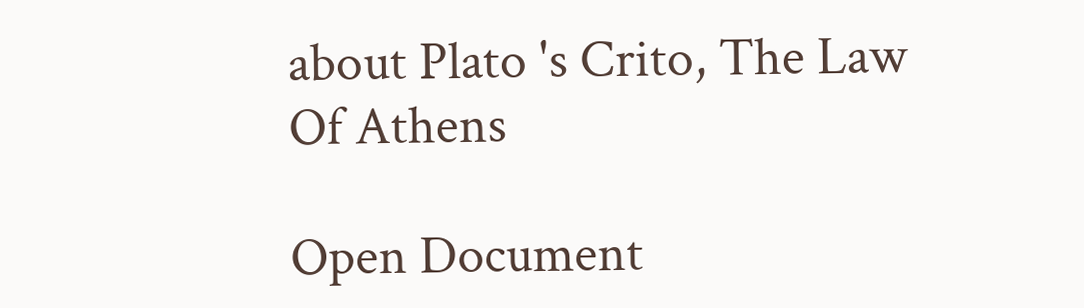about Plato 's Crito, The Law Of Athens

Open Document